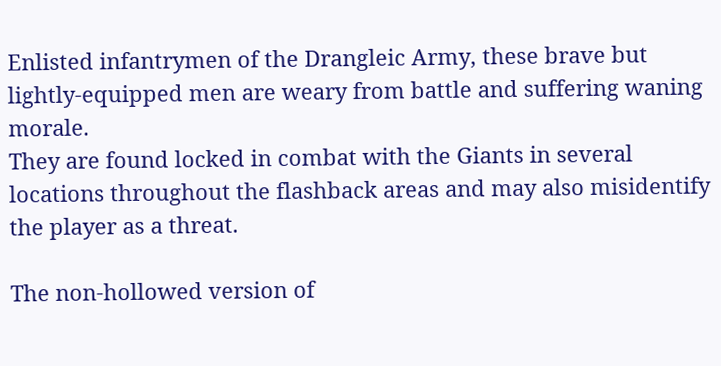Enlisted infantrymen of the Drangleic Army, these brave but lightly-equipped men are weary from battle and suffering waning morale.
They are found locked in combat with the Giants in several locations throughout the flashback areas and may also misidentify the player as a threat.

The non-hollowed version of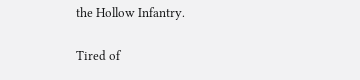the Hollow Infantry.

Tired of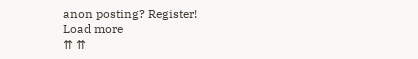anon posting? Register!
Load more
⇈ ⇈